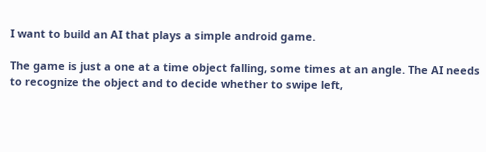I want to build an AI that plays a simple android game.

The game is just a one at a time object falling, some times at an angle. The AI needs to recognize the object and to decide whether to swipe left,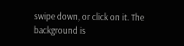swipe down, or click on it. The background is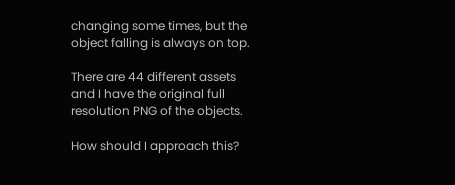changing some times, but the object falling is always on top.

There are 44 different assets and I have the original full resolution PNG of the objects.

How should I approach this?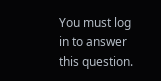You must log in to answer this question.